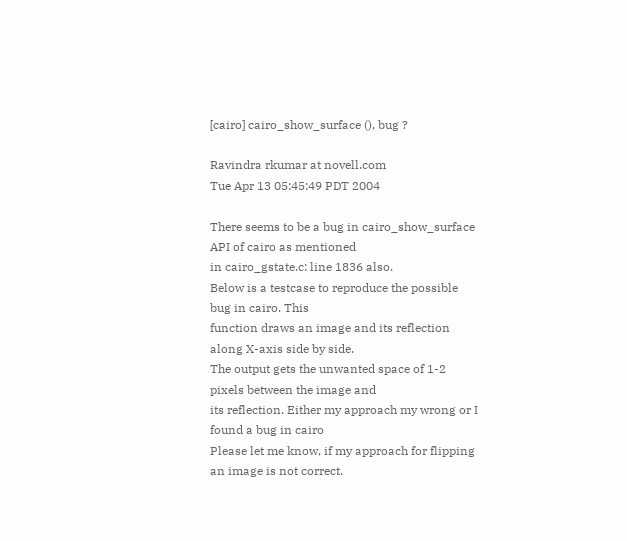[cairo] cairo_show_surface (), bug ?

Ravindra rkumar at novell.com
Tue Apr 13 05:45:49 PDT 2004

There seems to be a bug in cairo_show_surface API of cairo as mentioned
in cairo_gstate.c: line 1836 also.
Below is a testcase to reproduce the possible bug in cairo. This
function draws an image and its reflection along X-axis side by side.
The output gets the unwanted space of 1-2 pixels between the image and
its reflection. Either my approach my wrong or I found a bug in cairo
Please let me know, if my approach for flipping an image is not correct.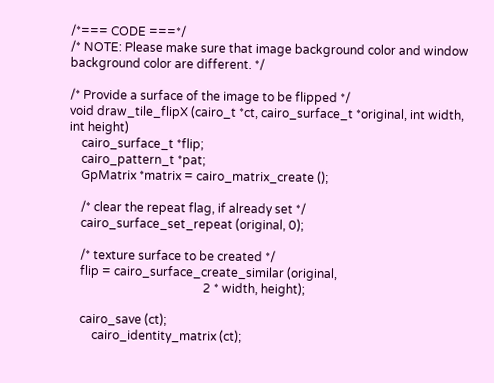/*=== CODE ===*/
/* NOTE: Please make sure that image background color and window
background color are different. */

/* Provide a surface of the image to be flipped */
void draw_tile_flipX (cairo_t *ct, cairo_surface_t *original, int width,
int height)
    cairo_surface_t *flip;
    cairo_pattern_t *pat;
    GpMatrix *matrix = cairo_matrix_create ();

    /* clear the repeat flag, if already set */
    cairo_surface_set_repeat (original, 0);

    /* texture surface to be created */
    flip = cairo_surface_create_similar (original,
                                             2 * width, height);

    cairo_save (ct);
        cairo_identity_matrix (ct);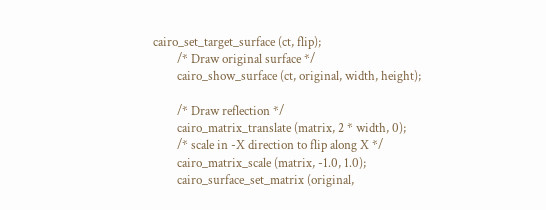cairo_set_target_surface (ct, flip);
        /* Draw original surface */
        cairo_show_surface (ct, original, width, height);

        /* Draw reflection */
        cairo_matrix_translate (matrix, 2 * width, 0);
        /* scale in -X direction to flip along X */
        cairo_matrix_scale (matrix, -1.0, 1.0);
        cairo_surface_set_matrix (original,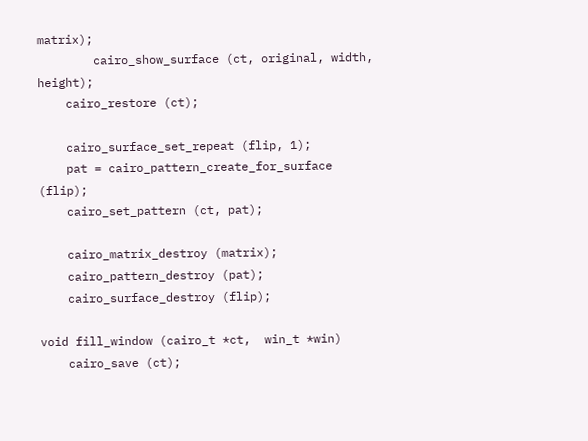matrix);
        cairo_show_surface (ct, original, width, height);
    cairo_restore (ct);

    cairo_surface_set_repeat (flip, 1);
    pat = cairo_pattern_create_for_surface (flip);
    cairo_set_pattern (ct, pat);

    cairo_matrix_destroy (matrix);
    cairo_pattern_destroy (pat);
    cairo_surface_destroy (flip);

void fill_window (cairo_t *ct,  win_t *win)
    cairo_save (ct);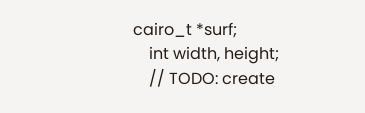cairo_t *surf;
    int width, height;
    // TODO: create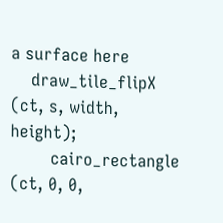a surface here
    draw_tile_flipX (ct, s, width, height);
        cairo_rectangle (ct, 0, 0,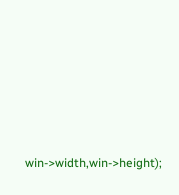win->width,win->height);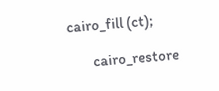cairo_fill (ct);

        cairo_restore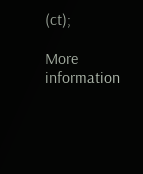(ct);

More information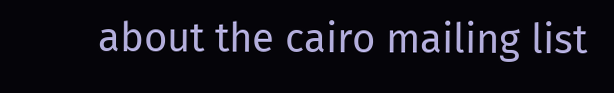about the cairo mailing list